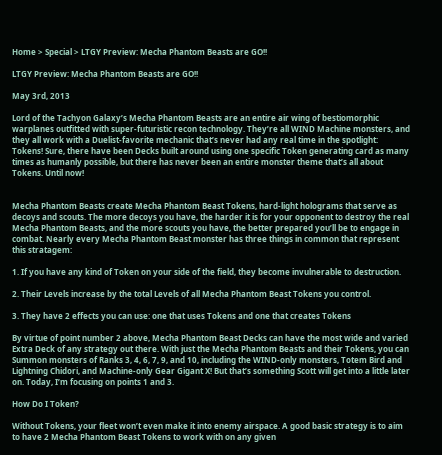Home > Special > LTGY Preview: Mecha Phantom Beasts are GO!!

LTGY Preview: Mecha Phantom Beasts are GO!!

May 3rd, 2013

Lord of the Tachyon Galaxy’s Mecha Phantom Beasts are an entire air wing of bestiomorphic warplanes outfitted with super-futuristic recon technology. They’re all WIND Machine monsters, and they all work with a Duelist-favorite mechanic that’s never had any real time in the spotlight: Tokens! Sure, there have been Decks built around using one specific Token generating card as many times as humanly possible, but there has never been an entire monster theme that’s all about Tokens. Until now!


Mecha Phantom Beasts create Mecha Phantom Beast Tokens, hard-light holograms that serve as decoys and scouts. The more decoys you have, the harder it is for your opponent to destroy the real Mecha Phantom Beasts, and the more scouts you have, the better prepared you’ll be to engage in combat. Nearly every Mecha Phantom Beast monster has three things in common that represent this stratagem:

1. If you have any kind of Token on your side of the field, they become invulnerable to destruction.

2. Their Levels increase by the total Levels of all Mecha Phantom Beast Tokens you control.

3. They have 2 effects you can use: one that uses Tokens and one that creates Tokens

By virtue of point number 2 above, Mecha Phantom Beast Decks can have the most wide and varied Extra Deck of any strategy out there. With just the Mecha Phantom Beasts and their Tokens, you can Summon monsters of Ranks 3, 4, 6, 7, 9, and 10, including the WIND-only monsters, Totem Bird and Lightning Chidori, and Machine-only Gear Gigant X! But that’s something Scott will get into a little later on. Today, I’m focusing on points 1 and 3.

How Do I Token?

Without Tokens, your fleet won’t even make it into enemy airspace. A good basic strategy is to aim to have 2 Mecha Phantom Beast Tokens to work with on any given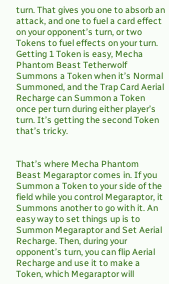turn. That gives you one to absorb an attack, and one to fuel a card effect on your opponent’s turn, or two Tokens to fuel effects on your turn. Getting 1 Token is easy, Mecha Phantom Beast Tetherwolf Summons a Token when it’s Normal Summoned, and the Trap Card Aerial Recharge can Summon a Token once per turn during either player’s turn. It’s getting the second Token that’s tricky.


That’s where Mecha Phantom Beast Megaraptor comes in. If you Summon a Token to your side of the field while you control Megaraptor, it Summons another to go with it. An easy way to set things up is to Summon Megaraptor and Set Aerial Recharge. Then, during your opponent’s turn, you can flip Aerial Recharge and use it to make a Token, which Megaraptor will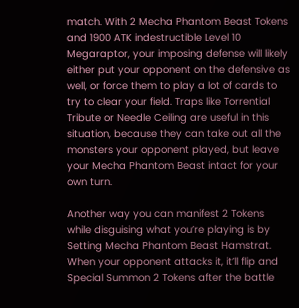match. With 2 Mecha Phantom Beast Tokens and 1900 ATK indestructible Level 10 Megaraptor, your imposing defense will likely either put your opponent on the defensive as well, or force them to play a lot of cards to try to clear your field. Traps like Torrential Tribute or Needle Ceiling are useful in this situation, because they can take out all the monsters your opponent played, but leave your Mecha Phantom Beast intact for your own turn.

Another way you can manifest 2 Tokens while disguising what you’re playing is by Setting Mecha Phantom Beast Hamstrat. When your opponent attacks it, it’ll flip and Special Summon 2 Tokens after the battle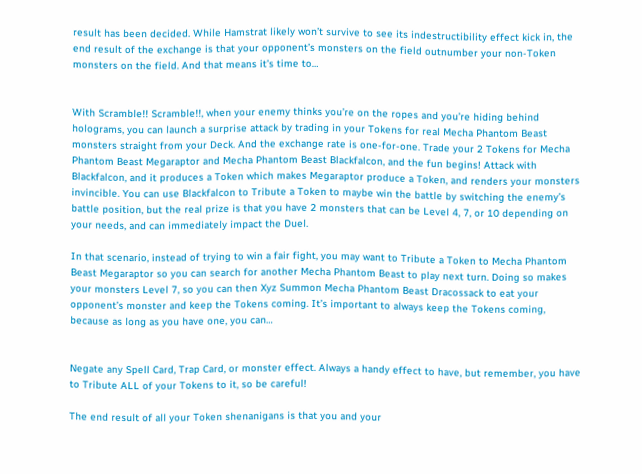result has been decided. While Hamstrat likely won’t survive to see its indestructibility effect kick in, the end result of the exchange is that your opponent’s monsters on the field outnumber your non-Token monsters on the field. And that means it’s time to…


With Scramble!! Scramble!!, when your enemy thinks you’re on the ropes and you’re hiding behind holograms, you can launch a surprise attack by trading in your Tokens for real Mecha Phantom Beast monsters straight from your Deck. And the exchange rate is one-for-one. Trade your 2 Tokens for Mecha Phantom Beast Megaraptor and Mecha Phantom Beast Blackfalcon, and the fun begins! Attack with Blackfalcon, and it produces a Token which makes Megaraptor produce a Token, and renders your monsters invincible. You can use Blackfalcon to Tribute a Token to maybe win the battle by switching the enemy’s battle position, but the real prize is that you have 2 monsters that can be Level 4, 7, or 10 depending on your needs, and can immediately impact the Duel.

In that scenario, instead of trying to win a fair fight, you may want to Tribute a Token to Mecha Phantom Beast Megaraptor so you can search for another Mecha Phantom Beast to play next turn. Doing so makes your monsters Level 7, so you can then Xyz Summon Mecha Phantom Beast Dracossack to eat your opponent’s monster and keep the Tokens coming. It’s important to always keep the Tokens coming, because as long as you have one, you can…


Negate any Spell Card, Trap Card, or monster effect. Always a handy effect to have, but remember, you have to Tribute ALL of your Tokens to it, so be careful!

The end result of all your Token shenanigans is that you and your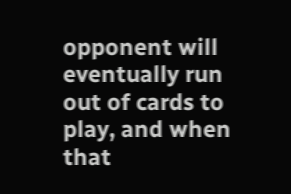opponent will eventually run out of cards to play, and when that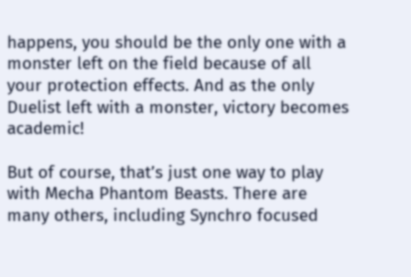happens, you should be the only one with a monster left on the field because of all your protection effects. And as the only Duelist left with a monster, victory becomes academic!

But of course, that’s just one way to play with Mecha Phantom Beasts. There are many others, including Synchro focused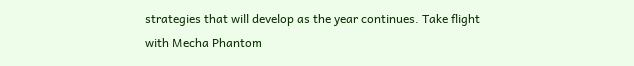strategies that will develop as the year continues. Take flight with Mecha Phantom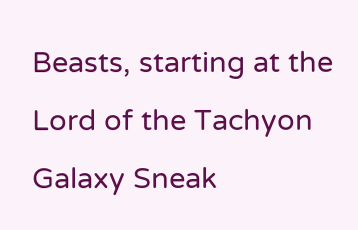Beasts, starting at the Lord of the Tachyon Galaxy Sneak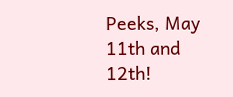Peeks, May 11th and 12th!